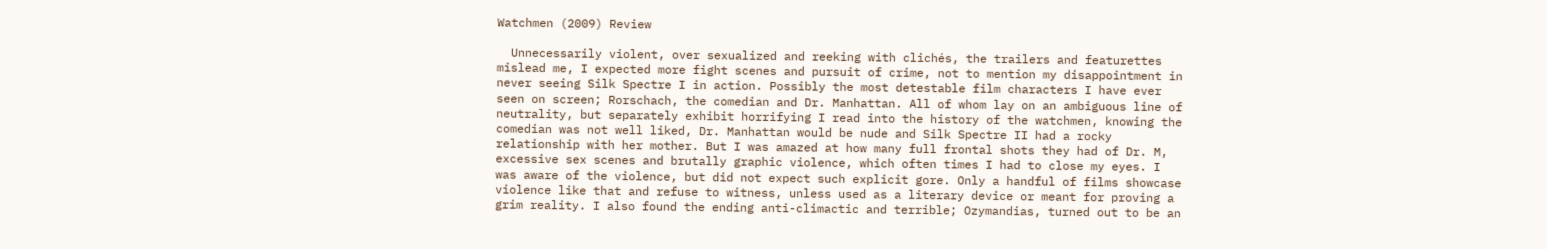Watchmen (2009) Review

  Unnecessarily violent, over sexualized and reeking with clichés, the trailers and featurettes mislead me, I expected more fight scenes and pursuit of crime, not to mention my disappointment in never seeing Silk Spectre I in action. Possibly the most detestable film characters I have ever seen on screen; Rorschach, the comedian and Dr. Manhattan. All of whom lay on an ambiguous line of neutrality, but separately exhibit horrifying I read into the history of the watchmen, knowing the comedian was not well liked, Dr. Manhattan would be nude and Silk Spectre II had a rocky relationship with her mother. But I was amazed at how many full frontal shots they had of Dr. M, excessive sex scenes and brutally graphic violence, which often times I had to close my eyes. I was aware of the violence, but did not expect such explicit gore. Only a handful of films showcase violence like that and refuse to witness, unless used as a literary device or meant for proving a grim reality. I also found the ending anti-climactic and terrible; Ozymandias, turned out to be an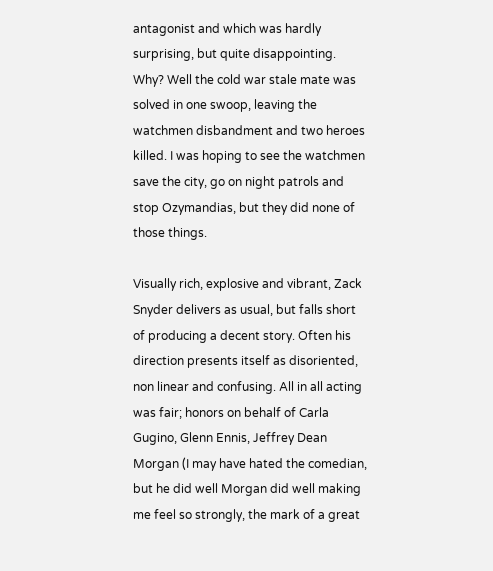antagonist and which was hardly surprising, but quite disappointing. Why? Well the cold war stale mate was solved in one swoop, leaving the watchmen disbandment and two heroes killed. I was hoping to see the watchmen save the city, go on night patrols and stop Ozymandias, but they did none of those things.

Visually rich, explosive and vibrant, Zack Snyder delivers as usual, but falls short of producing a decent story. Often his direction presents itself as disoriented, non linear and confusing. All in all acting was fair; honors on behalf of Carla Gugino, Glenn Ennis, Jeffrey Dean Morgan (I may have hated the comedian, but he did well Morgan did well making me feel so strongly, the mark of a great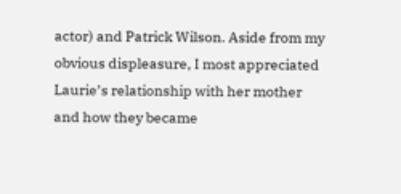actor) and Patrick Wilson. Aside from my obvious displeasure, I most appreciated Laurie’s relationship with her mother and how they became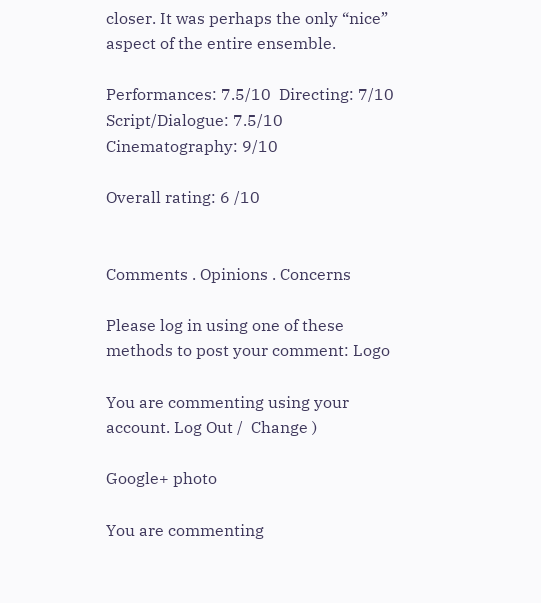closer. It was perhaps the only “nice” aspect of the entire ensemble.

Performances: 7.5/10  Directing: 7/10  Script/Dialogue: 7.5/10  Cinematography: 9/10

Overall rating: 6 /10


Comments . Opinions . Concerns

Please log in using one of these methods to post your comment: Logo

You are commenting using your account. Log Out /  Change )

Google+ photo

You are commenting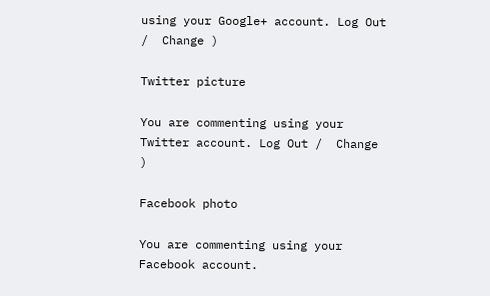using your Google+ account. Log Out /  Change )

Twitter picture

You are commenting using your Twitter account. Log Out /  Change )

Facebook photo

You are commenting using your Facebook account.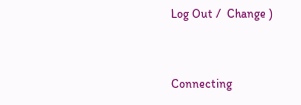Log Out /  Change )


Connecting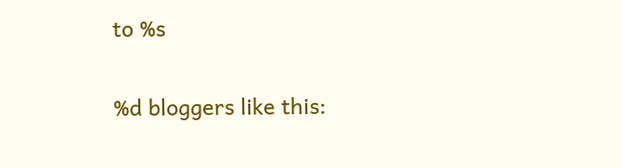to %s

%d bloggers like this: